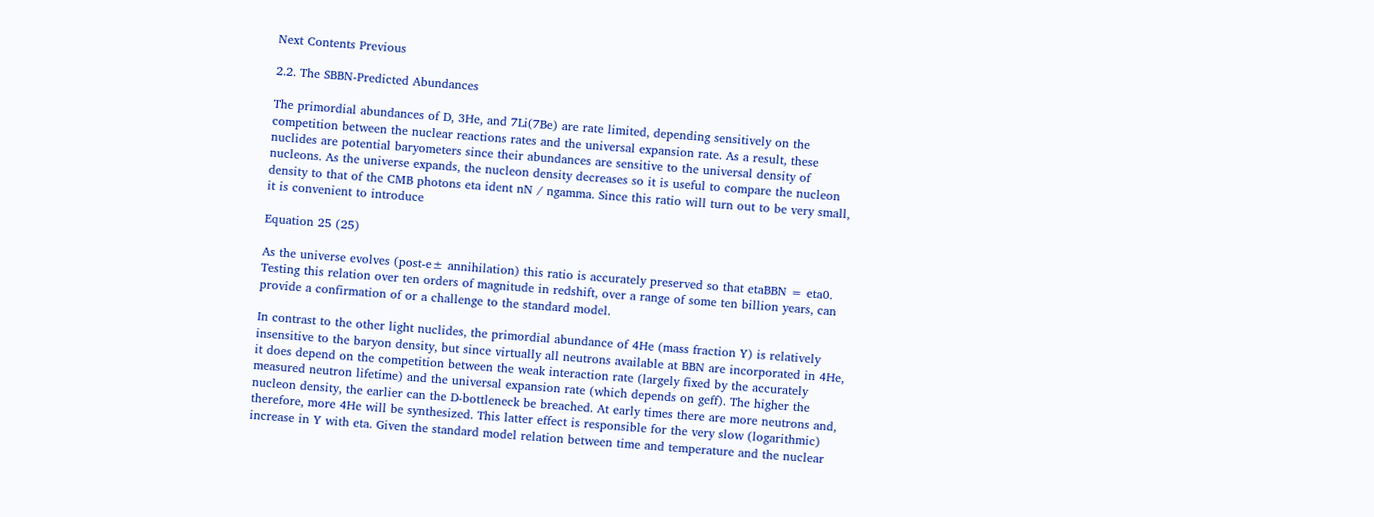Next Contents Previous

2.2. The SBBN-Predicted Abundances

The primordial abundances of D, 3He, and 7Li(7Be) are rate limited, depending sensitively on the competition between the nuclear reactions rates and the universal expansion rate. As a result, these nuclides are potential baryometers since their abundances are sensitive to the universal density of nucleons. As the universe expands, the nucleon density decreases so it is useful to compare the nucleon density to that of the CMB photons eta ident nN / ngamma. Since this ratio will turn out to be very small, it is convenient to introduce

Equation 25 (25)

As the universe evolves (post-e± annihilation) this ratio is accurately preserved so that etaBBN = eta0. Testing this relation over ten orders of magnitude in redshift, over a range of some ten billion years, can provide a confirmation of or a challenge to the standard model.

In contrast to the other light nuclides, the primordial abundance of 4He (mass fraction Y) is relatively insensitive to the baryon density, but since virtually all neutrons available at BBN are incorporated in 4He, it does depend on the competition between the weak interaction rate (largely fixed by the accurately measured neutron lifetime) and the universal expansion rate (which depends on geff). The higher the nucleon density, the earlier can the D-bottleneck be breached. At early times there are more neutrons and, therefore, more 4He will be synthesized. This latter effect is responsible for the very slow (logarithmic) increase in Y with eta. Given the standard model relation between time and temperature and the nuclear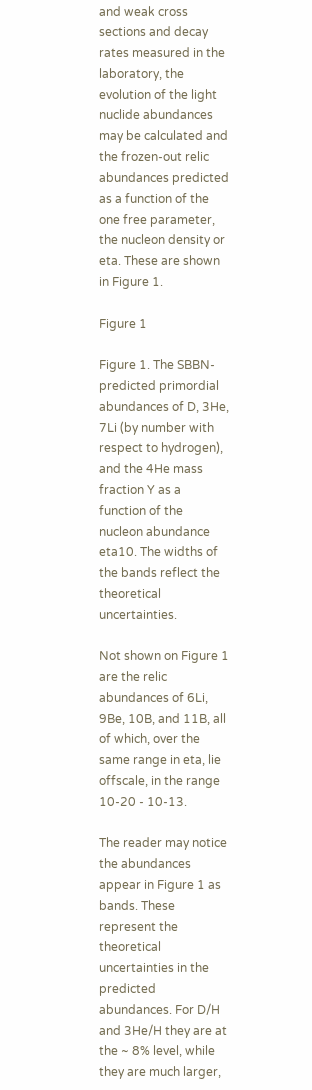and weak cross sections and decay rates measured in the laboratory, the evolution of the light nuclide abundances may be calculated and the frozen-out relic abundances predicted as a function of the one free parameter, the nucleon density or eta. These are shown in Figure 1.

Figure 1

Figure 1. The SBBN-predicted primordial abundances of D, 3He, 7Li (by number with respect to hydrogen), and the 4He mass fraction Y as a function of the nucleon abundance eta10. The widths of the bands reflect the theoretical uncertainties.

Not shown on Figure 1 are the relic abundances of 6Li, 9Be, 10B, and 11B, all of which, over the same range in eta, lie offscale, in the range 10-20 - 10-13.

The reader may notice the abundances appear in Figure 1 as bands. These represent the theoretical uncertainties in the predicted abundances. For D/H and 3He/H they are at the ~ 8% level, while they are much larger,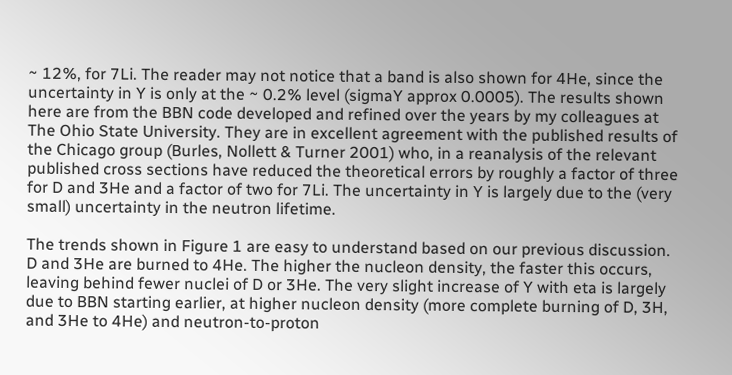~ 12%, for 7Li. The reader may not notice that a band is also shown for 4He, since the uncertainty in Y is only at the ~ 0.2% level (sigmaY approx 0.0005). The results shown here are from the BBN code developed and refined over the years by my colleagues at The Ohio State University. They are in excellent agreement with the published results of the Chicago group (Burles, Nollett & Turner 2001) who, in a reanalysis of the relevant published cross sections have reduced the theoretical errors by roughly a factor of three for D and 3He and a factor of two for 7Li. The uncertainty in Y is largely due to the (very small) uncertainty in the neutron lifetime.

The trends shown in Figure 1 are easy to understand based on our previous discussion. D and 3He are burned to 4He. The higher the nucleon density, the faster this occurs, leaving behind fewer nuclei of D or 3He. The very slight increase of Y with eta is largely due to BBN starting earlier, at higher nucleon density (more complete burning of D, 3H, and 3He to 4He) and neutron-to-proton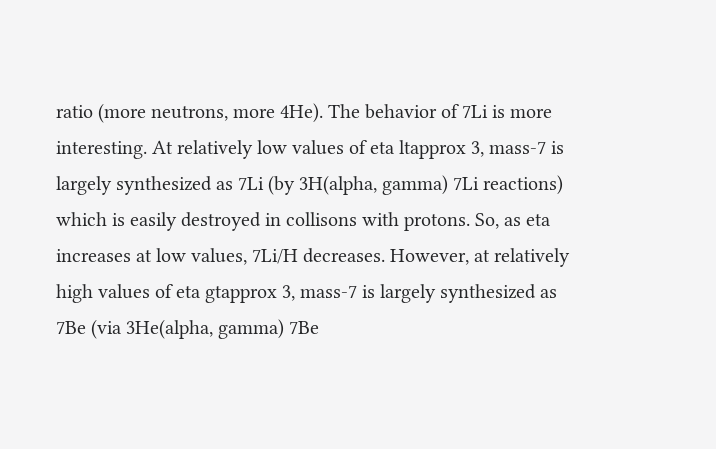ratio (more neutrons, more 4He). The behavior of 7Li is more interesting. At relatively low values of eta ltapprox 3, mass-7 is largely synthesized as 7Li (by 3H(alpha, gamma) 7Li reactions) which is easily destroyed in collisons with protons. So, as eta increases at low values, 7Li/H decreases. However, at relatively high values of eta gtapprox 3, mass-7 is largely synthesized as 7Be (via 3He(alpha, gamma) 7Be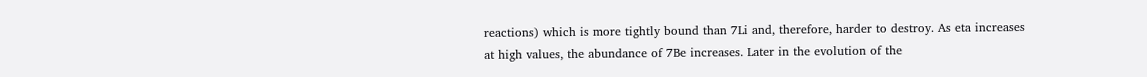reactions) which is more tightly bound than 7Li and, therefore, harder to destroy. As eta increases at high values, the abundance of 7Be increases. Later in the evolution of the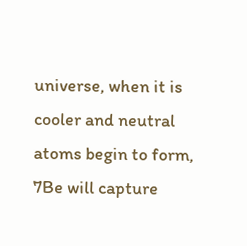universe, when it is cooler and neutral atoms begin to form, 7Be will capture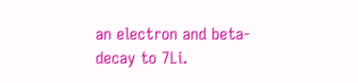an electron and beta-decay to 7Li.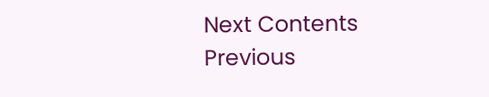Next Contents Previous